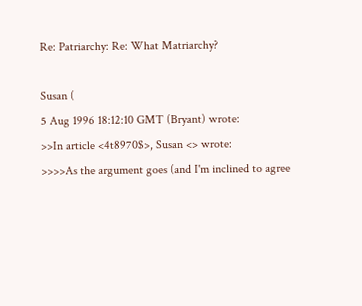Re: Patriarchy: Re: What Matriarchy?

Susan (
5 Aug 1996 18:12:10 GMT (Bryant) wrote:
>>In article <4t8970$>, Susan <> wrote:
>>>>As the argument goes (and I'm inclined to agree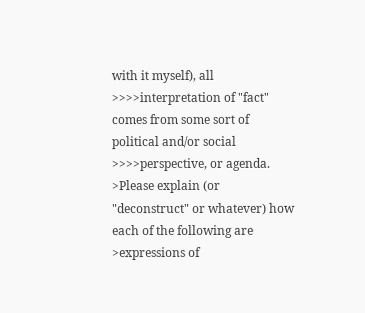with it myself), all
>>>>interpretation of "fact" comes from some sort of political and/or social
>>>>perspective, or agenda.
>Please explain (or "deconstruct" or whatever) how each of the following are
>expressions of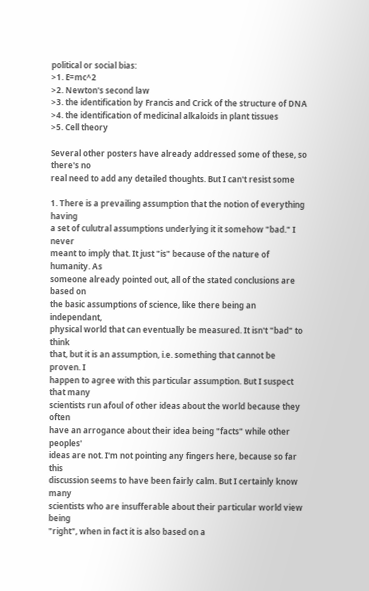political or social bias:
>1. E=mc^2
>2. Newton's second law
>3. the identification by Francis and Crick of the structure of DNA
>4. the identification of medicinal alkaloids in plant tissues
>5. Cell theory

Several other posters have already addressed some of these, so there's no
real need to add any detailed thoughts. But I can't resist some

1. There is a prevailing assumption that the notion of everything having
a set of culutral assumptions underlying it it somehow "bad." I never
meant to imply that. It just "is" because of the nature of humanity. As
someone already pointed out, all of the stated conclusions are based on
the basic assumptions of science, like there being an independant,
physical world that can eventually be measured. It isn't "bad" to think
that, but it is an assumption, i.e. something that cannot be proven. I
happen to agree with this particular assumption. But I suspect that many
scientists run afoul of other ideas about the world because they often
have an arrogance about their idea being "facts" while other peoples'
ideas are not. I'm not pointing any fingers here, because so far this
discussion seems to have been fairly calm. But I certainly know many
scientists who are insufferable about their particular world view being
"right", when in fact it is also based on a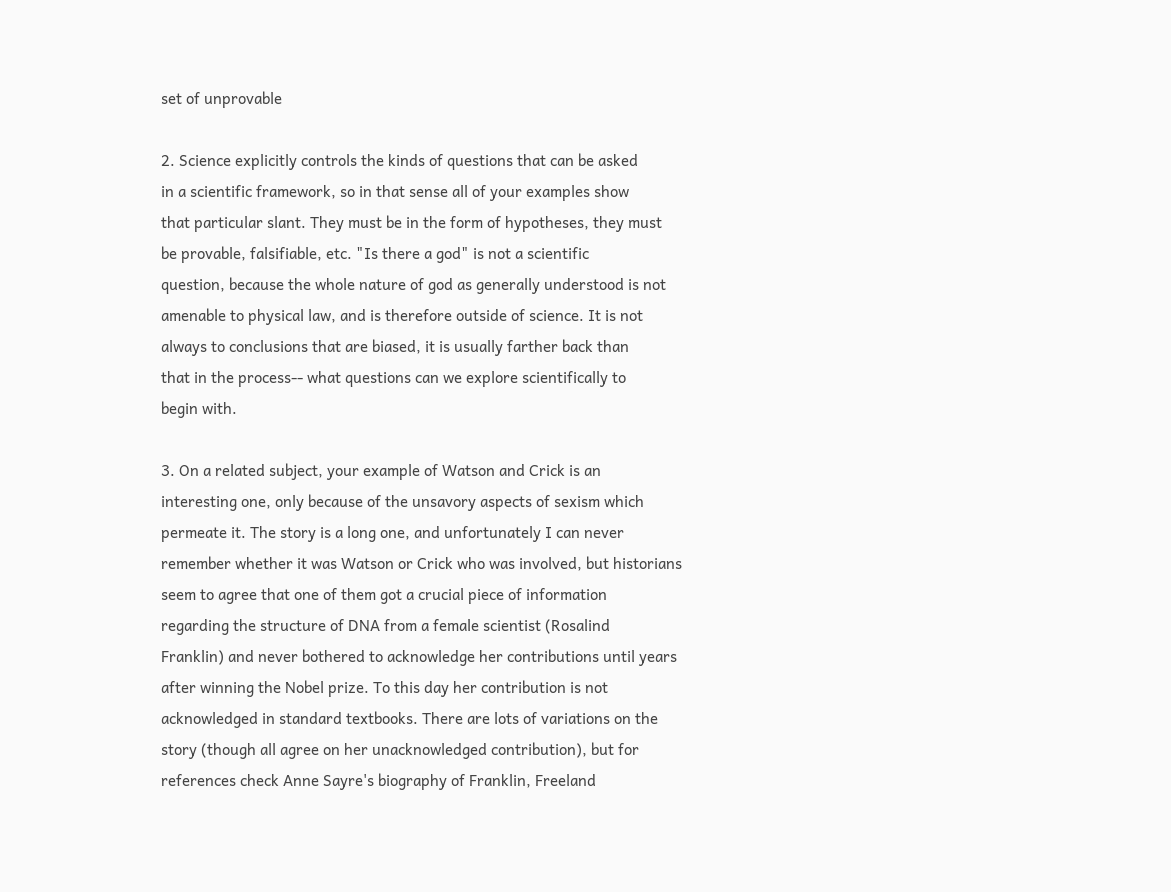set of unprovable

2. Science explicitly controls the kinds of questions that can be asked
in a scientific framework, so in that sense all of your examples show
that particular slant. They must be in the form of hypotheses, they must
be provable, falsifiable, etc. "Is there a god" is not a scientific
question, because the whole nature of god as generally understood is not
amenable to physical law, and is therefore outside of science. It is not
always to conclusions that are biased, it is usually farther back than
that in the process-- what questions can we explore scientifically to
begin with.

3. On a related subject, your example of Watson and Crick is an
interesting one, only because of the unsavory aspects of sexism which
permeate it. The story is a long one, and unfortunately I can never
remember whether it was Watson or Crick who was involved, but historians
seem to agree that one of them got a crucial piece of information
regarding the structure of DNA from a female scientist (Rosalind
Franklin) and never bothered to acknowledge her contributions until years
after winning the Nobel prize. To this day her contribution is not
acknowledged in standard textbooks. There are lots of variations on the
story (though all agree on her unacknowledged contribution), but for
references check Anne Sayre's biography of Franklin, Freeland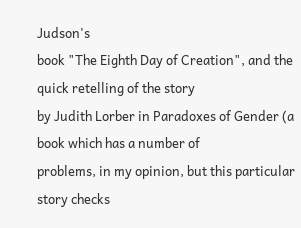Judson's
book "The Eighth Day of Creation", and the quick retelling of the story
by Judith Lorber in Paradoxes of Gender (a book which has a number of
problems, in my opinion, but this particular story checks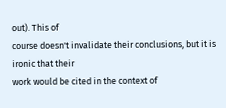out). This of
course doesn't invalidate their conclusions, but it is ironic that their
work would be cited in the context of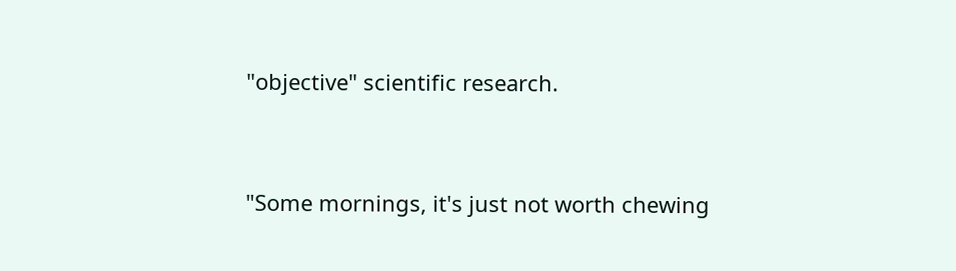"objective" scientific research.




"Some mornings, it's just not worth chewing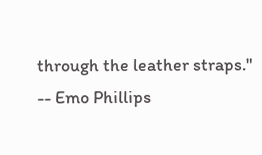through the leather straps."
-- Emo Phillips